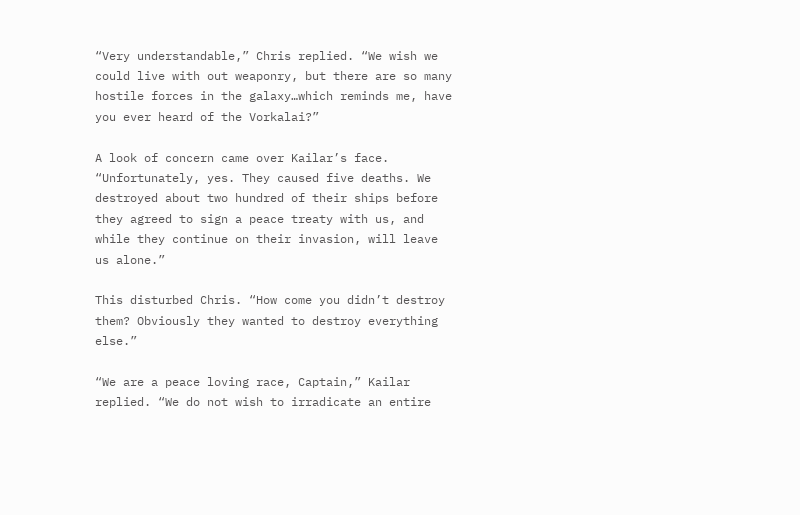“Very understandable,” Chris replied. “We wish we could live with out weaponry, but there are so many hostile forces in the galaxy…which reminds me, have you ever heard of the Vorkalai?”

A look of concern came over Kailar’s face. “Unfortunately, yes. They caused five deaths. We destroyed about two hundred of their ships before they agreed to sign a peace treaty with us, and while they continue on their invasion, will leave us alone.”

This disturbed Chris. “How come you didn’t destroy them? Obviously they wanted to destroy everything else.”

“We are a peace loving race, Captain,” Kailar replied. “We do not wish to irradicate an entire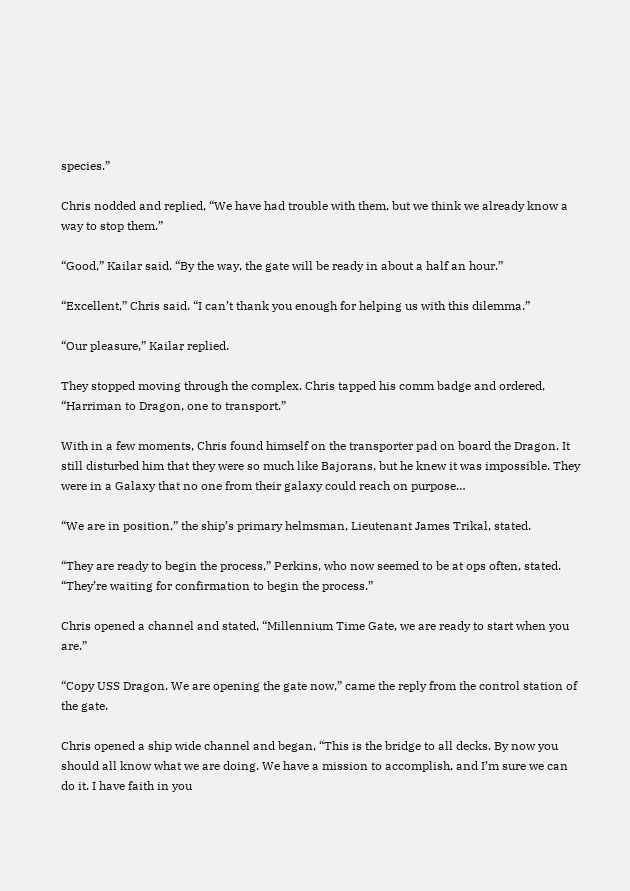species.”

Chris nodded and replied, “We have had trouble with them, but we think we already know a way to stop them.”

“Good,” Kailar said. “By the way, the gate will be ready in about a half an hour.”

“Excellent,” Chris said. “I can’t thank you enough for helping us with this dilemma.”

“Our pleasure,” Kailar replied.

They stopped moving through the complex. Chris tapped his comm badge and ordered, “Harriman to Dragon, one to transport.”

With in a few moments, Chris found himself on the transporter pad on board the Dragon. It still disturbed him that they were so much like Bajorans, but he knew it was impossible. They were in a Galaxy that no one from their galaxy could reach on purpose…

“We are in position,” the ship’s primary helmsman, Lieutenant James Trikal, stated.

“They are ready to begin the process,” Perkins, who now seemed to be at ops often, stated. “They’re waiting for confirmation to begin the process.”

Chris opened a channel and stated, “Millennium Time Gate, we are ready to start when you are.”

“Copy USS Dragon. We are opening the gate now,” came the reply from the control station of the gate.

Chris opened a ship wide channel and began, “This is the bridge to all decks. By now you should all know what we are doing. We have a mission to accomplish, and I’m sure we can do it. I have faith in you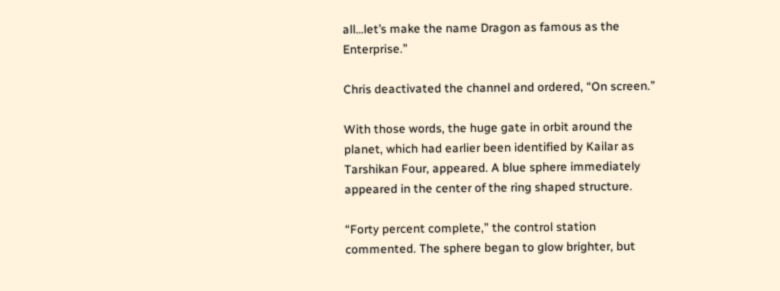all…let’s make the name Dragon as famous as the Enterprise.”

Chris deactivated the channel and ordered, “On screen.”

With those words, the huge gate in orbit around the planet, which had earlier been identified by Kailar as Tarshikan Four, appeared. A blue sphere immediately appeared in the center of the ring shaped structure.

“Forty percent complete,” the control station commented. The sphere began to glow brighter, but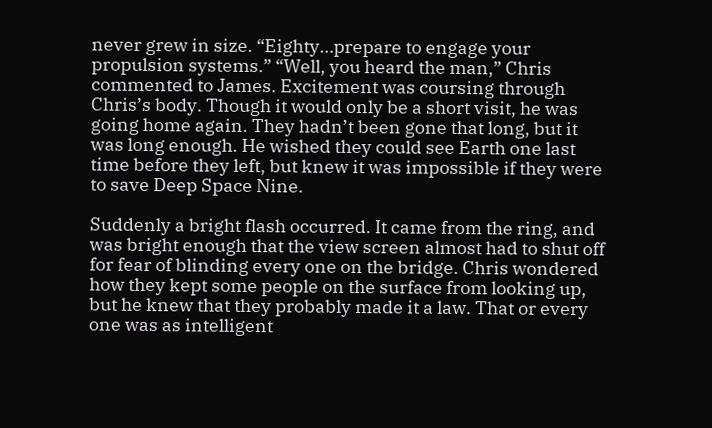never grew in size. “Eighty…prepare to engage your propulsion systems.” “Well, you heard the man,” Chris commented to James. Excitement was coursing through Chris’s body. Though it would only be a short visit, he was going home again. They hadn’t been gone that long, but it was long enough. He wished they could see Earth one last time before they left, but knew it was impossible if they were to save Deep Space Nine.

Suddenly a bright flash occurred. It came from the ring, and was bright enough that the view screen almost had to shut off for fear of blinding every one on the bridge. Chris wondered how they kept some people on the surface from looking up, but he knew that they probably made it a law. That or every one was as intelligent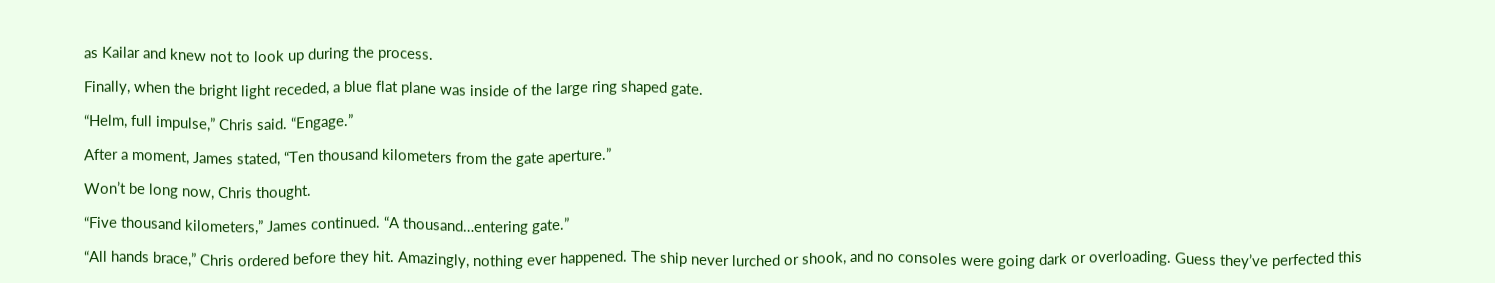as Kailar and knew not to look up during the process.

Finally, when the bright light receded, a blue flat plane was inside of the large ring shaped gate.

“Helm, full impulse,” Chris said. “Engage.”

After a moment, James stated, “Ten thousand kilometers from the gate aperture.”

Won’t be long now, Chris thought.

“Five thousand kilometers,” James continued. “A thousand…entering gate.”

“All hands brace,” Chris ordered before they hit. Amazingly, nothing ever happened. The ship never lurched or shook, and no consoles were going dark or overloading. Guess they’ve perfected this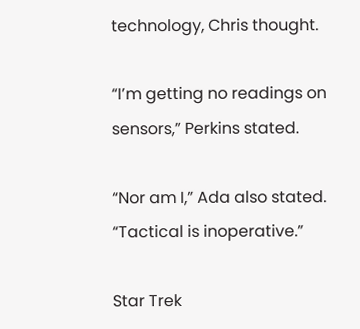technology, Chris thought.

“I’m getting no readings on sensors,” Perkins stated.

“Nor am I,” Ada also stated. “Tactical is inoperative.”

Star Trek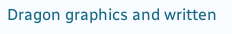Dragon graphics and written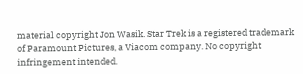material copyright Jon Wasik. Star Trek is a registered trademark
of Paramount Pictures, a Viacom company. No copyright infringement intended.